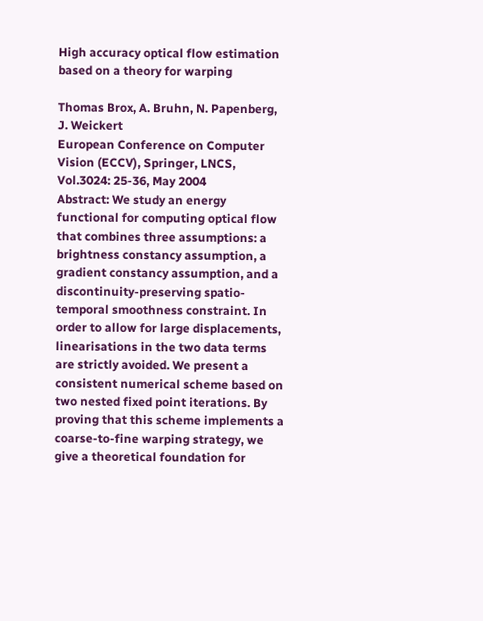High accuracy optical flow estimation based on a theory for warping

Thomas Brox, A. Bruhn, N. Papenberg, J. Weickert
European Conference on Computer Vision (ECCV), Springer, LNCS, Vol.3024: 25-36, May 2004
Abstract: We study an energy functional for computing optical flow that combines three assumptions: a brightness constancy assumption, a gradient constancy assumption, and a discontinuity-preserving spatio-temporal smoothness constraint. In order to allow for large displacements, linearisations in the two data terms are strictly avoided. We present a consistent numerical scheme based on two nested fixed point iterations. By proving that this scheme implements a coarse-to-fine warping strategy, we give a theoretical foundation for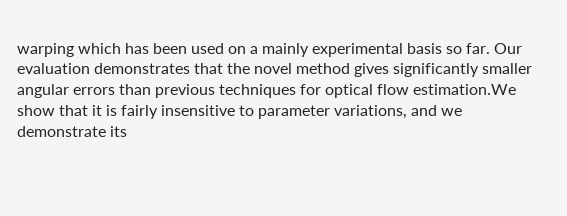warping which has been used on a mainly experimental basis so far. Our evaluation demonstrates that the novel method gives significantly smaller angular errors than previous techniques for optical flow estimation.We show that it is fairly insensitive to parameter variations, and we demonstrate its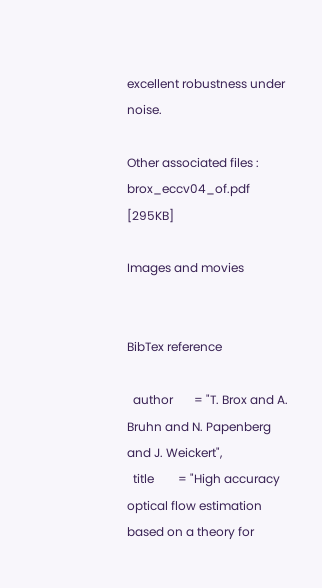excellent robustness under noise.

Other associated files : brox_eccv04_of.pdf [295KB]

Images and movies


BibTex reference

  author       = "T. Brox and A. Bruhn and N. Papenberg and J. Weickert",
  title        = "High accuracy optical flow estimation based on a theory for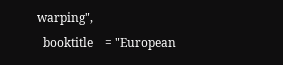warping",
  booktitle    = "European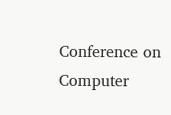Conference on Computer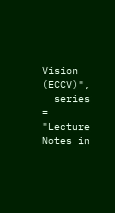Vision (ECCV)",
  series       = "Lecture Notes in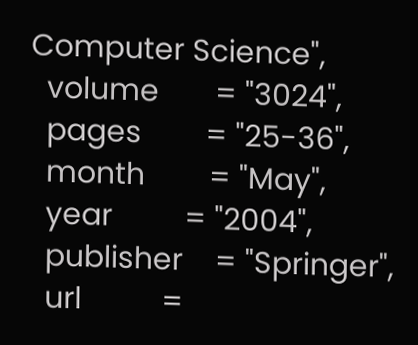Computer Science",
  volume       = "3024",
  pages        = "25-36",
  month        = "May",
  year         = "2004",
  publisher    = "Springer",
  url          =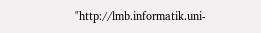"http://lmb.informatik.uni-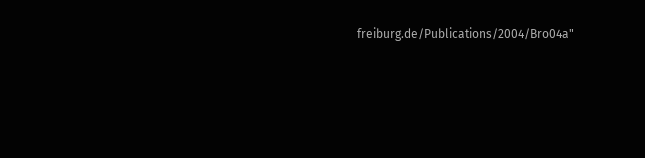freiburg.de/Publications/2004/Bro04a"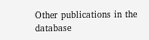Other publications in the database